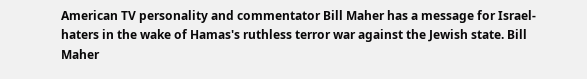American TV personality and commentator Bill Maher has a message for Israel-haters in the wake of Hamas's ruthless terror war against the Jewish state. Bill Maher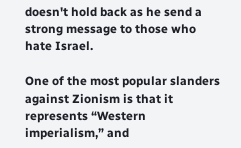doesn't hold back as he send a strong message to those who hate Israel.

One of the most popular slanders against Zionism is that it represents “Western imperialism,” and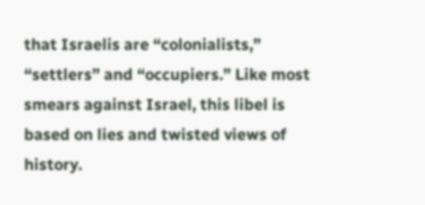that Israelis are “colonialists,” “settlers” and “occupiers.” Like most smears against Israel, this libel is based on lies and twisted views of history.